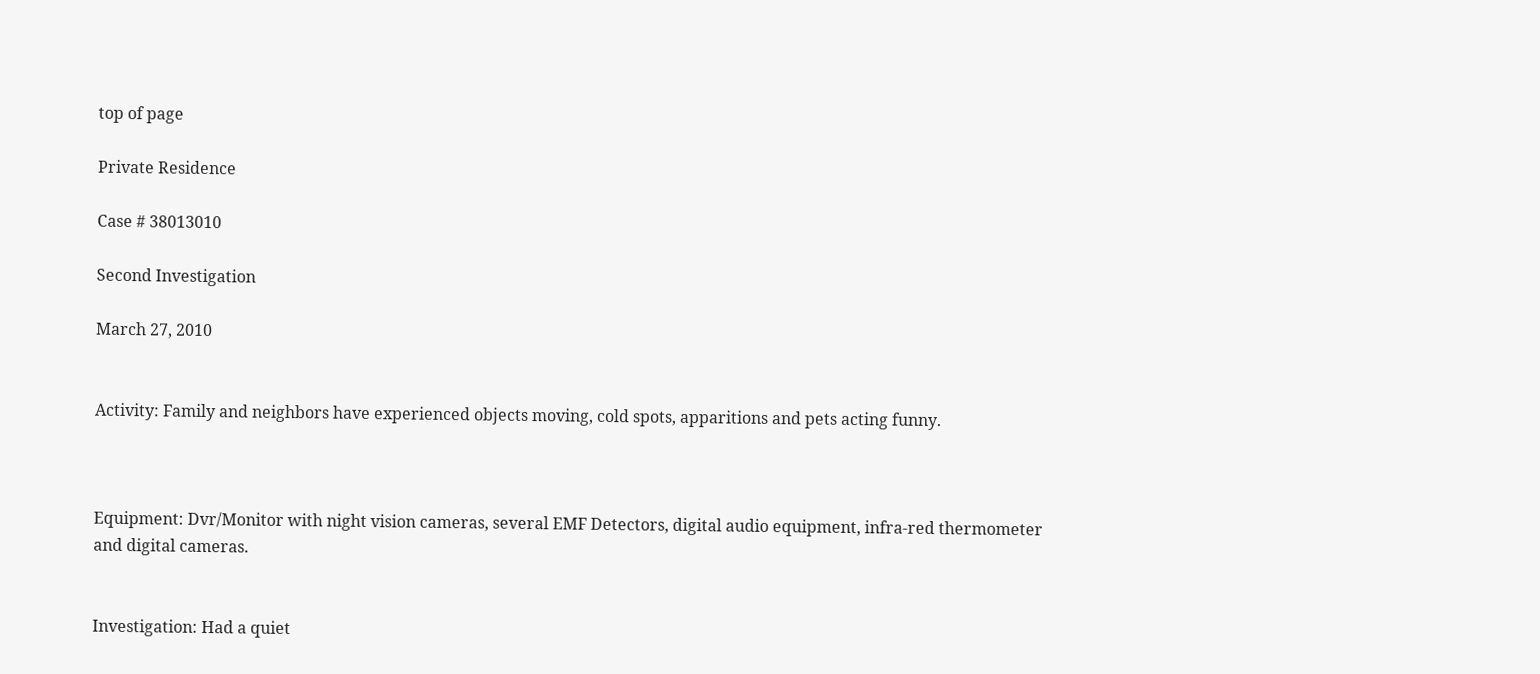top of page

Private Residence

Case # 38013010

Second Investigation

March 27, 2010


Activity: Family and neighbors have experienced objects moving, cold spots, apparitions and pets acting funny.



Equipment: Dvr/Monitor with night vision cameras, several EMF Detectors, digital audio equipment, infra-red thermometer and digital cameras.


Investigation: Had a quiet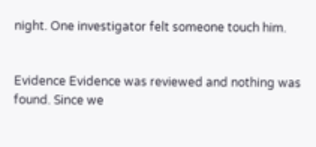night. One investigator felt someone touch him.


Evidence Evidence was reviewed and nothing was found. Since we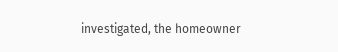investigated, the homeowner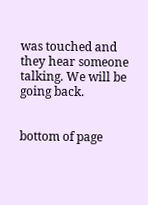was touched and they hear someone talking. We will be going back.


bottom of page